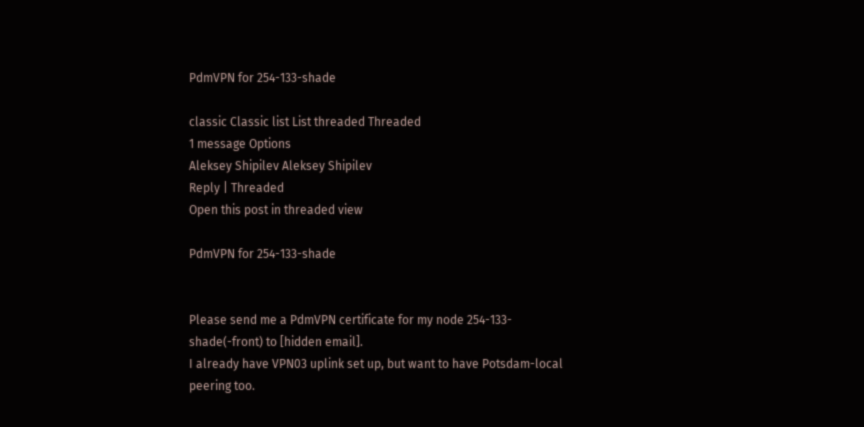PdmVPN for 254-133-shade

classic Classic list List threaded Threaded
1 message Options
Aleksey Shipilev Aleksey Shipilev
Reply | Threaded
Open this post in threaded view

PdmVPN for 254-133-shade


Please send me a PdmVPN certificate for my node 254-133-shade(-front) to [hidden email].
I already have VPN03 uplink set up, but want to have Potsdam-local peering too.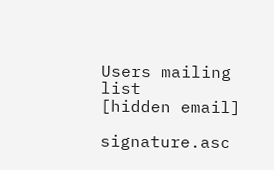Users mailing list
[hidden email]

signature.asc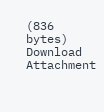(836 bytes) Download Attachment